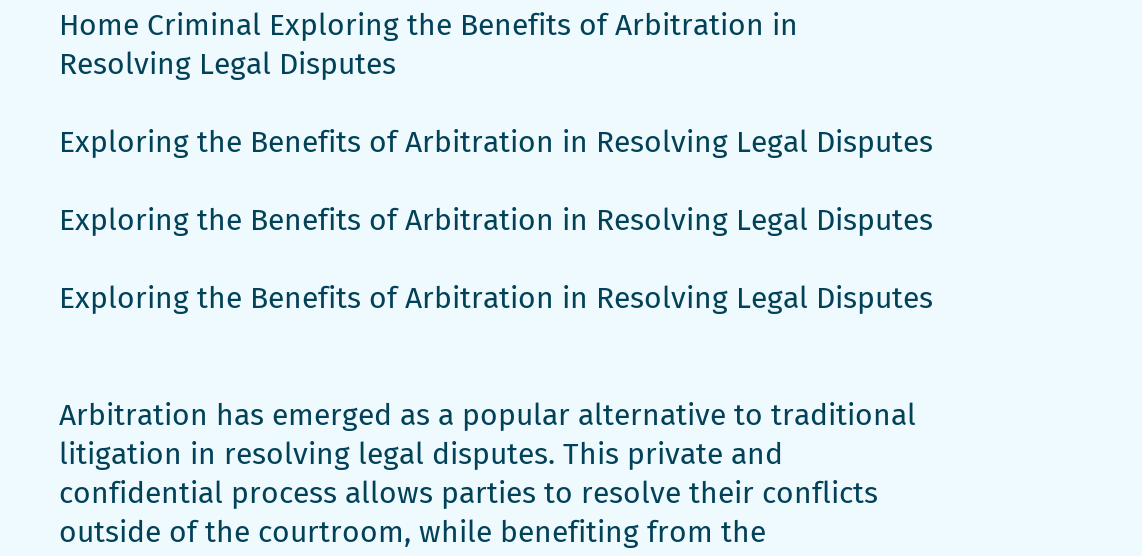Home Criminal Exploring the Benefits of Arbitration in Resolving Legal Disputes

Exploring the Benefits of Arbitration in Resolving Legal Disputes

Exploring the Benefits of Arbitration in Resolving Legal Disputes

Exploring the Benefits of Arbitration in Resolving Legal Disputes


Arbitration has emerged as a popular alternative to traditional litigation in resolving legal disputes. This private and confidential process allows parties to resolve their conflicts outside of the courtroom, while benefiting from the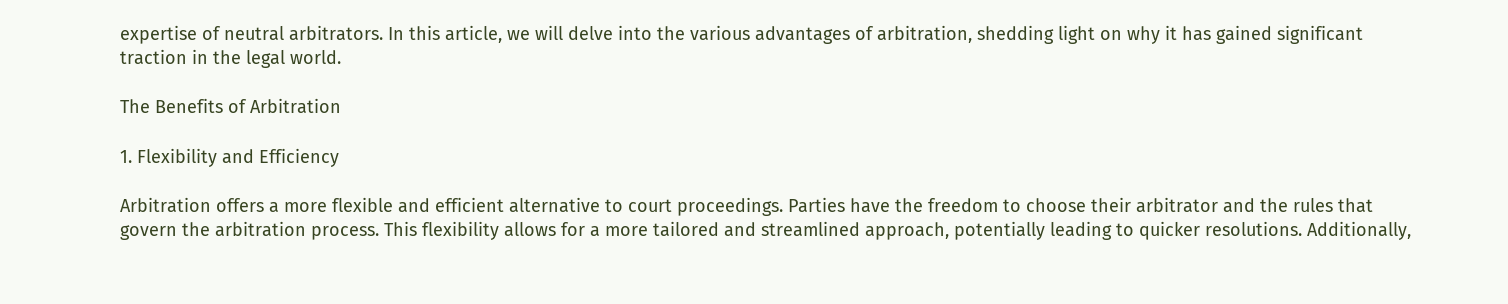expertise of neutral arbitrators. In this article, we will delve into the various advantages of arbitration, shedding light on why it has gained significant traction in the legal world.

The Benefits of Arbitration

1. Flexibility and Efficiency

Arbitration offers a more flexible and efficient alternative to court proceedings. Parties have the freedom to choose their arbitrator and the rules that govern the arbitration process. This flexibility allows for a more tailored and streamlined approach, potentially leading to quicker resolutions. Additionally,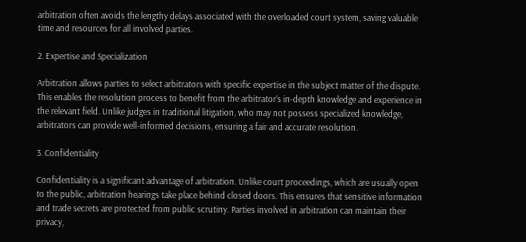arbitration often avoids the lengthy delays associated with the overloaded court system, saving valuable time and resources for all involved parties.

2. Expertise and Specialization

Arbitration allows parties to select arbitrators with specific expertise in the subject matter of the dispute. This enables the resolution process to benefit from the arbitrator’s in-depth knowledge and experience in the relevant field. Unlike judges in traditional litigation, who may not possess specialized knowledge, arbitrators can provide well-informed decisions, ensuring a fair and accurate resolution.

3. Confidentiality

Confidentiality is a significant advantage of arbitration. Unlike court proceedings, which are usually open to the public, arbitration hearings take place behind closed doors. This ensures that sensitive information and trade secrets are protected from public scrutiny. Parties involved in arbitration can maintain their privacy,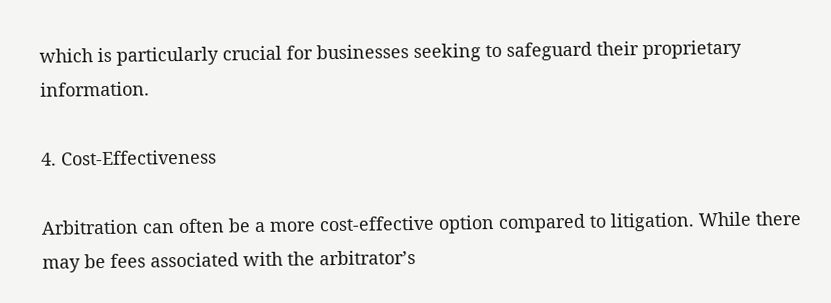which is particularly crucial for businesses seeking to safeguard their proprietary information.

4. Cost-Effectiveness

Arbitration can often be a more cost-effective option compared to litigation. While there may be fees associated with the arbitrator’s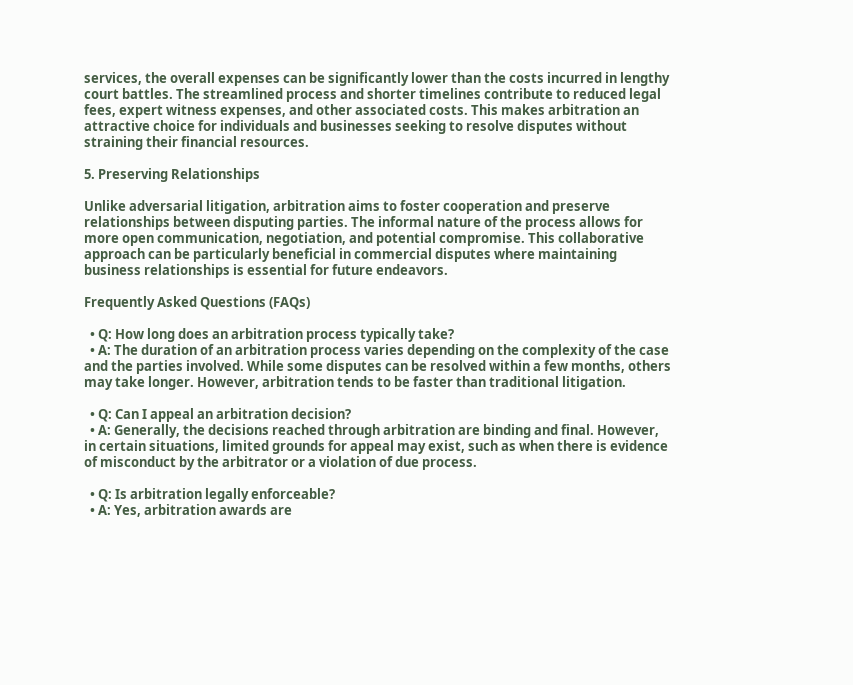services, the overall expenses can be significantly lower than the costs incurred in lengthy court battles. The streamlined process and shorter timelines contribute to reduced legal fees, expert witness expenses, and other associated costs. This makes arbitration an attractive choice for individuals and businesses seeking to resolve disputes without straining their financial resources.

5. Preserving Relationships

Unlike adversarial litigation, arbitration aims to foster cooperation and preserve relationships between disputing parties. The informal nature of the process allows for more open communication, negotiation, and potential compromise. This collaborative approach can be particularly beneficial in commercial disputes where maintaining business relationships is essential for future endeavors.

Frequently Asked Questions (FAQs)

  • Q: How long does an arbitration process typically take?
  • A: The duration of an arbitration process varies depending on the complexity of the case and the parties involved. While some disputes can be resolved within a few months, others may take longer. However, arbitration tends to be faster than traditional litigation.

  • Q: Can I appeal an arbitration decision?
  • A: Generally, the decisions reached through arbitration are binding and final. However, in certain situations, limited grounds for appeal may exist, such as when there is evidence of misconduct by the arbitrator or a violation of due process.

  • Q: Is arbitration legally enforceable?
  • A: Yes, arbitration awards are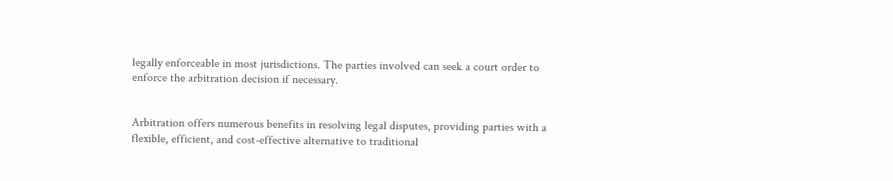legally enforceable in most jurisdictions. The parties involved can seek a court order to enforce the arbitration decision if necessary.


Arbitration offers numerous benefits in resolving legal disputes, providing parties with a flexible, efficient, and cost-effective alternative to traditional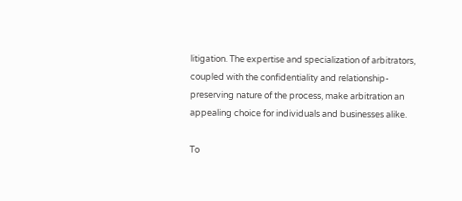litigation. The expertise and specialization of arbitrators, coupled with the confidentiality and relationship-preserving nature of the process, make arbitration an appealing choice for individuals and businesses alike.

To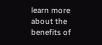learn more about the benefits of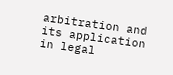arbitration and its application in legal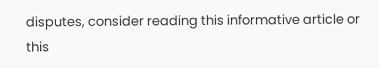disputes, consider reading this informative article or this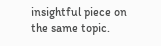insightful piece on the same topic.